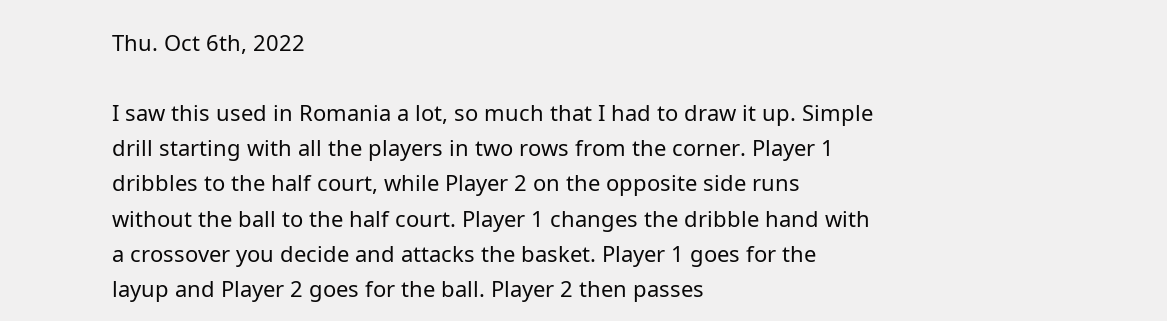Thu. Oct 6th, 2022

I saw this used in Romania a lot, so much that I had to draw it up. Simple drill starting with all the players in two rows from the corner. Player 1 dribbles to the half court, while Player 2 on the opposite side runs without the ball to the half court. Player 1 changes the dribble hand with a crossover you decide and attacks the basket. Player 1 goes for the layup and Player 2 goes for the ball. Player 2 then passes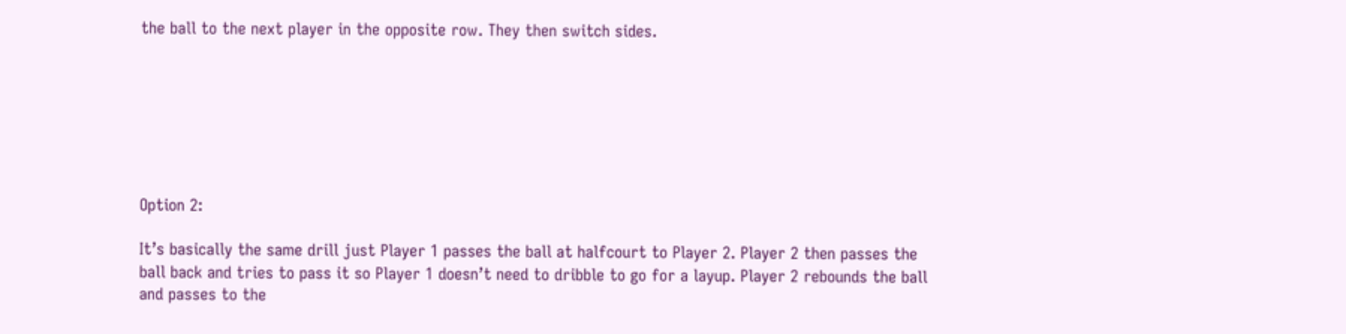the ball to the next player in the opposite row. They then switch sides.







Option 2:

It’s basically the same drill just Player 1 passes the ball at halfcourt to Player 2. Player 2 then passes the ball back and tries to pass it so Player 1 doesn’t need to dribble to go for a layup. Player 2 rebounds the ball and passes to the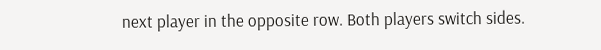next player in the opposite row. Both players switch sides.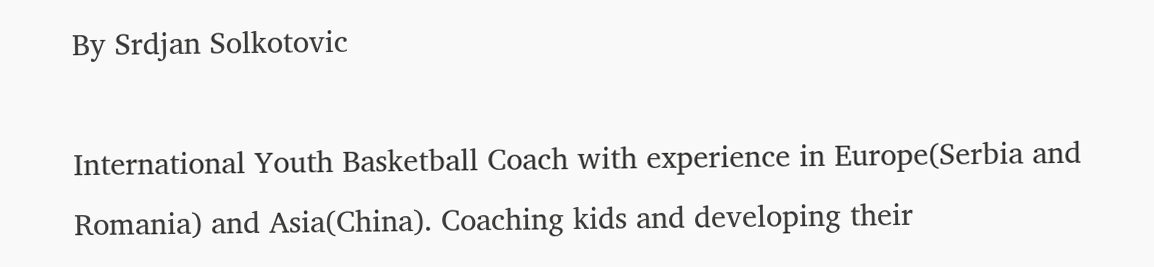By Srdjan Solkotovic

International Youth Basketball Coach with experience in Europe(Serbia and Romania) and Asia(China). Coaching kids and developing their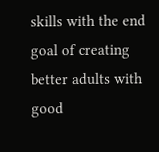skills with the end goal of creating better adults with good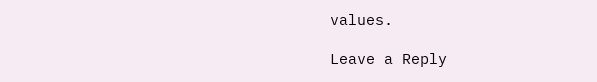values.

Leave a Reply